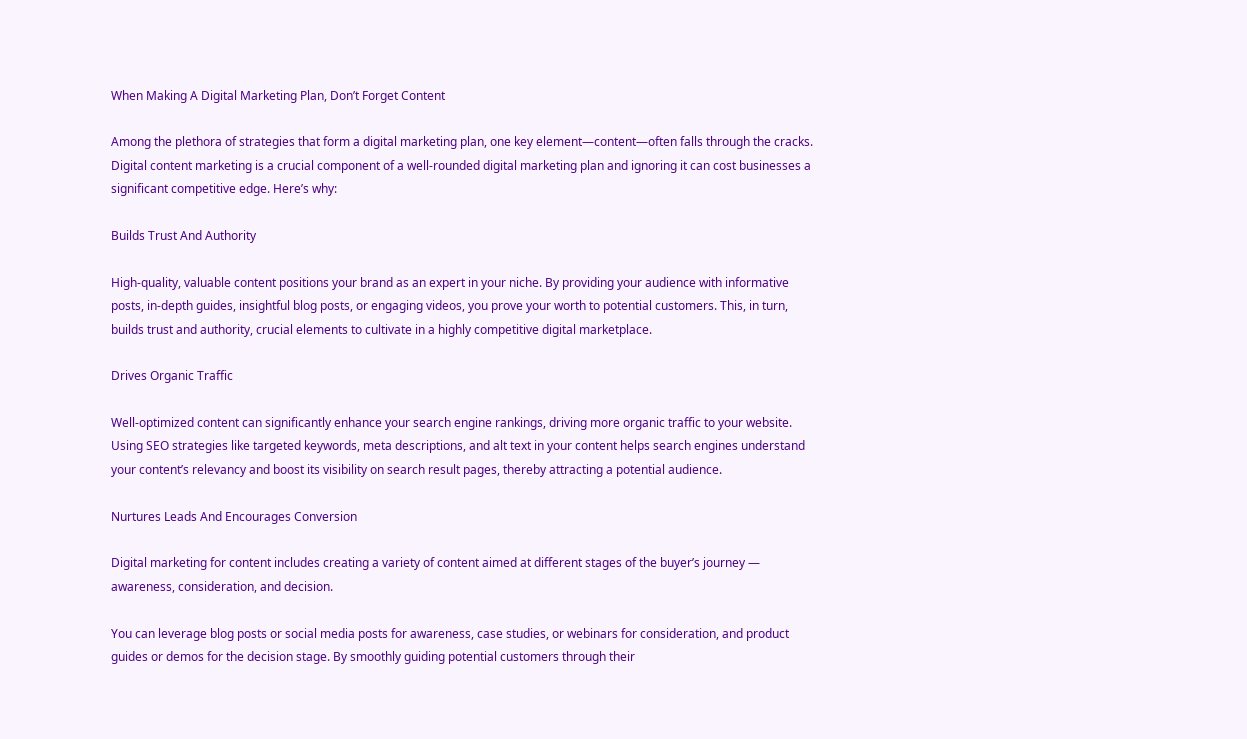When Making A Digital Marketing Plan, Don’t Forget Content

Among the plethora of strategies that form a digital marketing plan, one key element—content—often falls through the cracks. Digital content marketing is a crucial component of a well-rounded digital marketing plan and ignoring it can cost businesses a significant competitive edge. Here’s why:

Builds Trust And Authority

High-quality, valuable content positions your brand as an expert in your niche. By providing your audience with informative posts, in-depth guides, insightful blog posts, or engaging videos, you prove your worth to potential customers. This, in turn, builds trust and authority, crucial elements to cultivate in a highly competitive digital marketplace.

Drives Organic Traffic

Well-optimized content can significantly enhance your search engine rankings, driving more organic traffic to your website. Using SEO strategies like targeted keywords, meta descriptions, and alt text in your content helps search engines understand your content’s relevancy and boost its visibility on search result pages, thereby attracting a potential audience.

Nurtures Leads And Encourages Conversion

Digital marketing for content includes creating a variety of content aimed at different stages of the buyer’s journey — awareness, consideration, and decision.

You can leverage blog posts or social media posts for awareness, case studies, or webinars for consideration, and product guides or demos for the decision stage. By smoothly guiding potential customers through their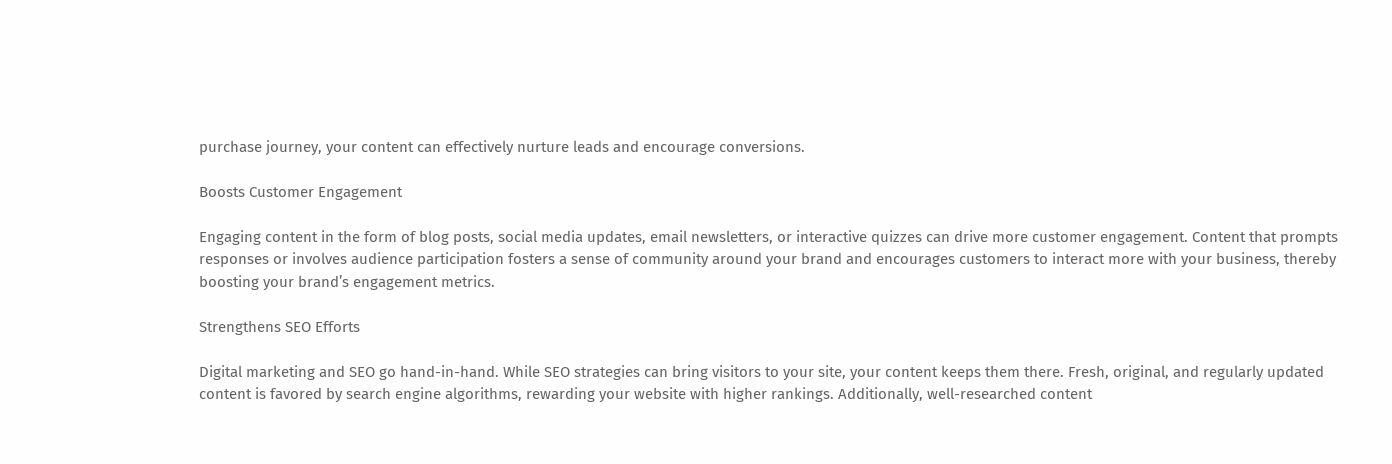purchase journey, your content can effectively nurture leads and encourage conversions.

Boosts Customer Engagement

Engaging content in the form of blog posts, social media updates, email newsletters, or interactive quizzes can drive more customer engagement. Content that prompts responses or involves audience participation fosters a sense of community around your brand and encourages customers to interact more with your business, thereby boosting your brand’s engagement metrics.

Strengthens SEO Efforts

Digital marketing and SEO go hand-in-hand. While SEO strategies can bring visitors to your site, your content keeps them there. Fresh, original, and regularly updated content is favored by search engine algorithms, rewarding your website with higher rankings. Additionally, well-researched content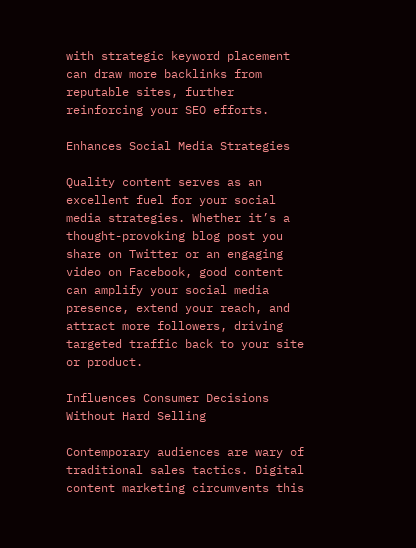with strategic keyword placement can draw more backlinks from reputable sites, further reinforcing your SEO efforts.

Enhances Social Media Strategies

Quality content serves as an excellent fuel for your social media strategies. Whether it’s a thought-provoking blog post you share on Twitter or an engaging video on Facebook, good content can amplify your social media presence, extend your reach, and attract more followers, driving targeted traffic back to your site or product.

Influences Consumer Decisions Without Hard Selling

Contemporary audiences are wary of traditional sales tactics. Digital content marketing circumvents this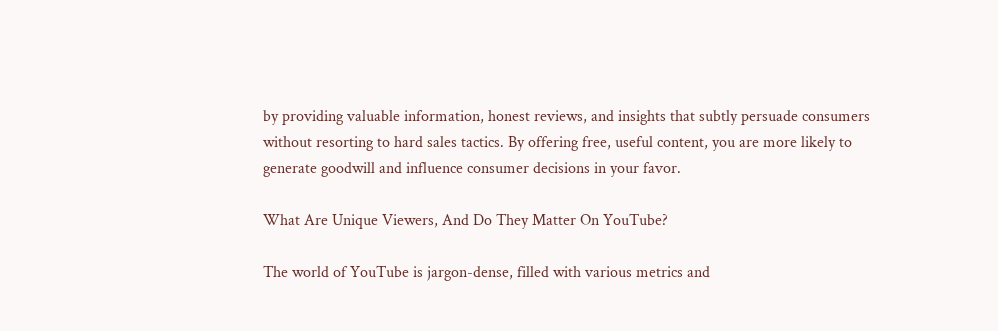by providing valuable information, honest reviews, and insights that subtly persuade consumers without resorting to hard sales tactics. By offering free, useful content, you are more likely to generate goodwill and influence consumer decisions in your favor.

What Are Unique Viewers, And Do They Matter On YouTube?

The world of YouTube is jargon-dense, filled with various metrics and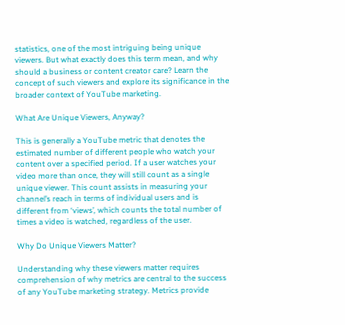statistics, one of the most intriguing being unique viewers. But what exactly does this term mean, and why should a business or content creator care? Learn the concept of such viewers and explore its significance in the broader context of YouTube marketing.

What Are Unique Viewers, Anyway?

This is generally a YouTube metric that denotes the estimated number of different people who watch your content over a specified period. If a user watches your video more than once, they will still count as a single unique viewer. This count assists in measuring your channel’s reach in terms of individual users and is different from ‘views’, which counts the total number of times a video is watched, regardless of the user.

Why Do Unique Viewers Matter?

Understanding why these viewers matter requires comprehension of why metrics are central to the success of any YouTube marketing strategy. Metrics provide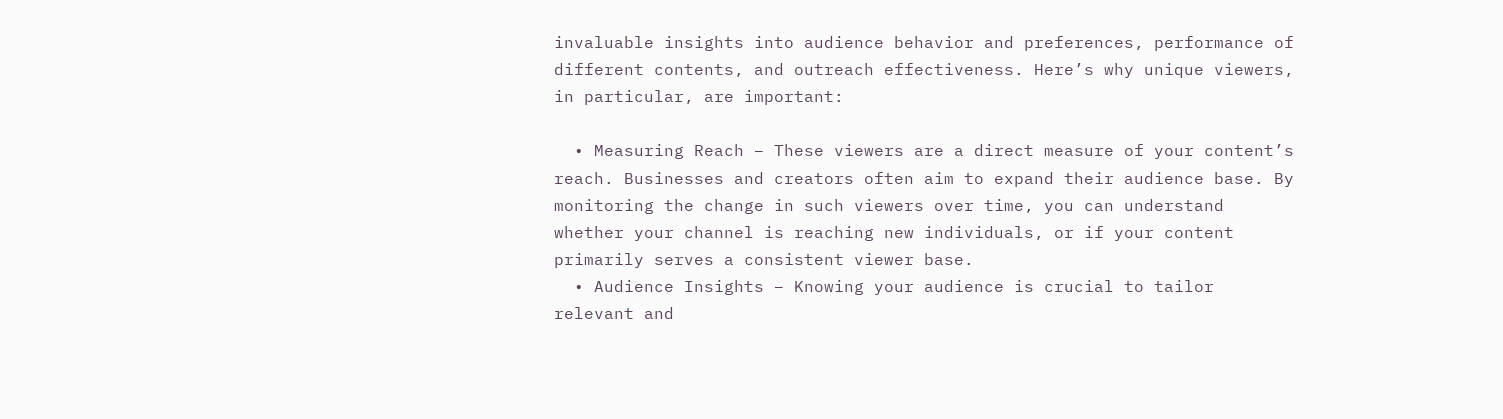invaluable insights into audience behavior and preferences, performance of different contents, and outreach effectiveness. Here’s why unique viewers, in particular, are important:

  • Measuring Reach – These viewers are a direct measure of your content’s reach. Businesses and creators often aim to expand their audience base. By monitoring the change in such viewers over time, you can understand whether your channel is reaching new individuals, or if your content primarily serves a consistent viewer base.
  • Audience Insights – Knowing your audience is crucial to tailor relevant and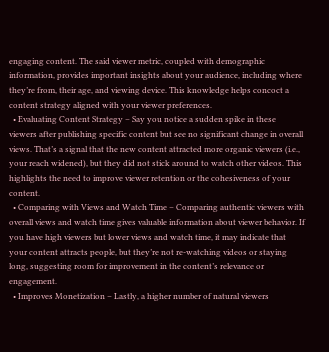engaging content. The said viewer metric, coupled with demographic information, provides important insights about your audience, including where they’re from, their age, and viewing device. This knowledge helps concoct a content strategy aligned with your viewer preferences.
  • Evaluating Content Strategy – Say you notice a sudden spike in these viewers after publishing specific content but see no significant change in overall views. That’s a signal that the new content attracted more organic viewers (i.e., your reach widened), but they did not stick around to watch other videos. This highlights the need to improve viewer retention or the cohesiveness of your content.
  • Comparing with Views and Watch Time – Comparing authentic viewers with overall views and watch time gives valuable information about viewer behavior. If you have high viewers but lower views and watch time, it may indicate that your content attracts people, but they’re not re-watching videos or staying long, suggesting room for improvement in the content’s relevance or engagement.
  • Improves Monetization – Lastly, a higher number of natural viewers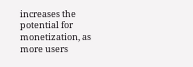increases the potential for monetization, as more users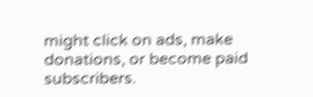might click on ads, make donations, or become paid subscribers.